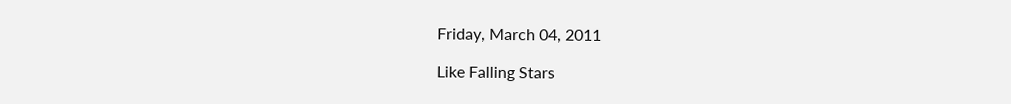Friday, March 04, 2011

Like Falling Stars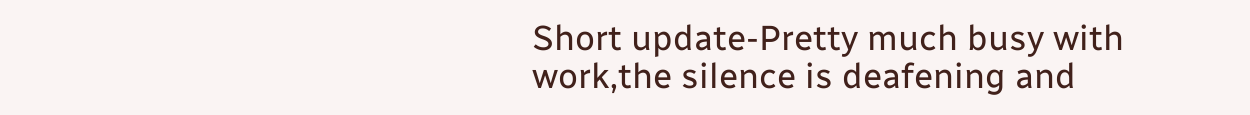Short update-Pretty much busy with work,the silence is deafening and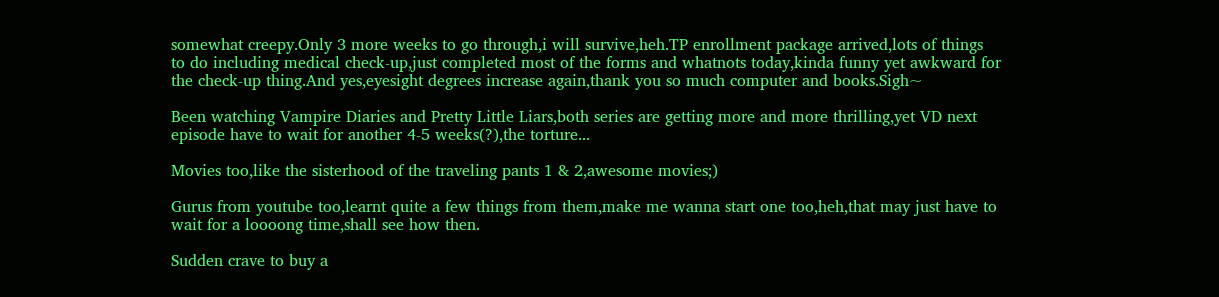somewhat creepy.Only 3 more weeks to go through,i will survive,heh.TP enrollment package arrived,lots of things to do including medical check-up,just completed most of the forms and whatnots today,kinda funny yet awkward for the check-up thing.And yes,eyesight degrees increase again,thank you so much computer and books.Sigh~

Been watching Vampire Diaries and Pretty Little Liars,both series are getting more and more thrilling,yet VD next episode have to wait for another 4-5 weeks(?),the torture...

Movies too,like the sisterhood of the traveling pants 1 & 2,awesome movies;)

Gurus from youtube too,learnt quite a few things from them,make me wanna start one too,heh,that may just have to wait for a loooong time,shall see how then.

Sudden crave to buy a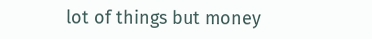lot of things but money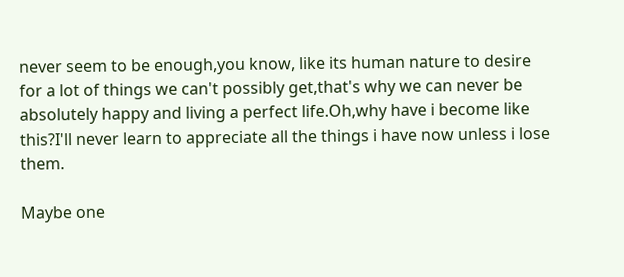never seem to be enough,you know, like its human nature to desire for a lot of things we can't possibly get,that's why we can never be absolutely happy and living a perfect life.Oh,why have i become like this?I'll never learn to appreciate all the things i have now unless i lose them.

Maybe one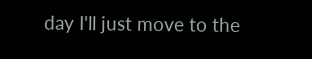day I'll just move to the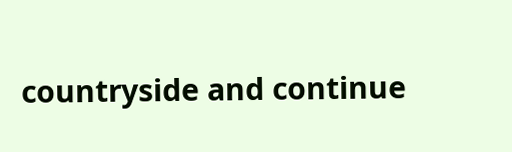countryside and continue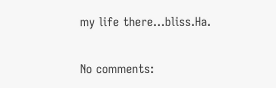my life there...bliss.Ha.

No comments: